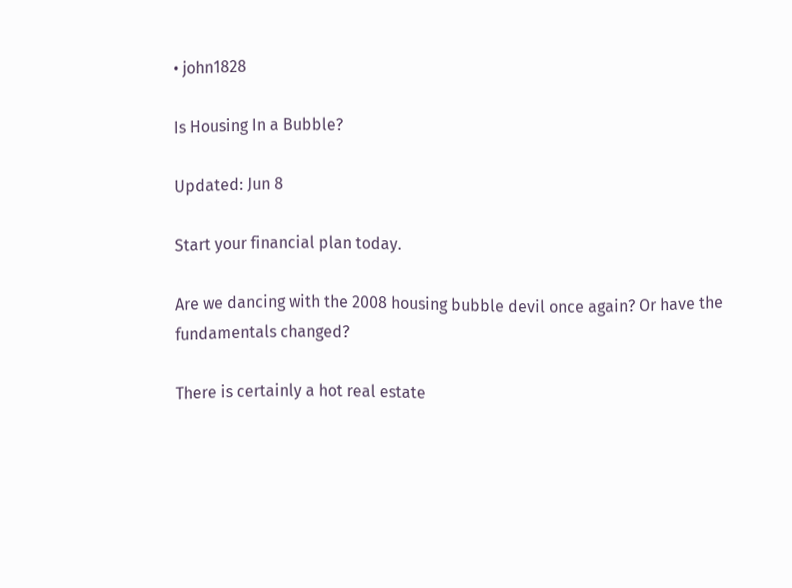• john1828

Is Housing In a Bubble?

Updated: Jun 8

Start your financial plan today.

Are we dancing with the 2008 housing bubble devil once again? Or have the fundamentals changed?

There is certainly a hot real estate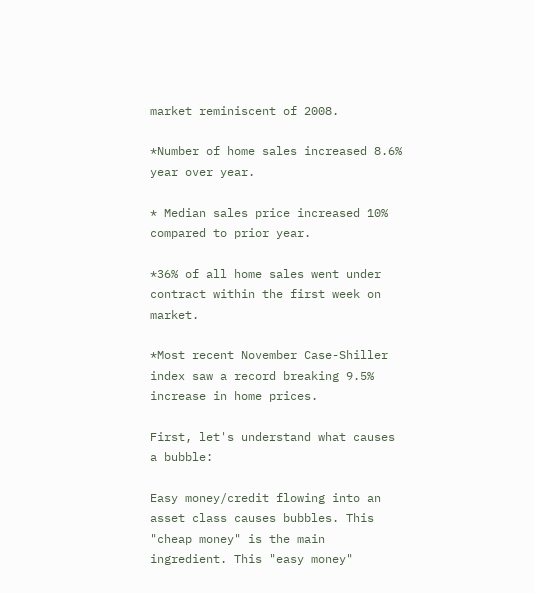market reminiscent of 2008.

*Number of home sales increased 8.6% year over year.

* Median sales price increased 10% compared to prior year.

*36% of all home sales went under contract within the first week on market.

*Most recent November Case-Shiller index saw a record breaking 9.5% increase in home prices.

First, let's understand what causes a bubble:

Easy money/credit flowing into an asset class causes bubbles. This "cheap money" is the main ingredient. This "easy money"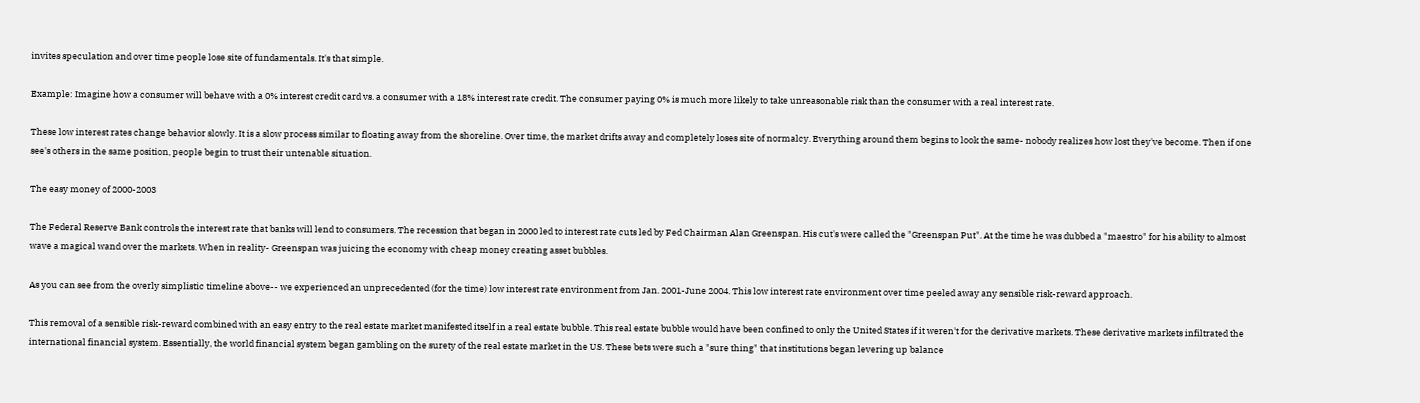invites speculation and over time people lose site of fundamentals. It's that simple.

Example: Imagine how a consumer will behave with a 0% interest credit card vs. a consumer with a 18% interest rate credit. The consumer paying 0% is much more likely to take unreasonable risk than the consumer with a real interest rate.

These low interest rates change behavior slowly. It is a slow process similar to floating away from the shoreline. Over time, the market drifts away and completely loses site of normalcy. Everything around them begins to look the same- nobody realizes how lost they've become. Then if one see's others in the same position, people begin to trust their untenable situation.

The easy money of 2000-2003

The Federal Reserve Bank controls the interest rate that banks will lend to consumers. The recession that began in 2000 led to interest rate cuts led by Fed Chairman Alan Greenspan. His cut's were called the "Greenspan Put". At the time he was dubbed a "maestro" for his ability to almost wave a magical wand over the markets. When in reality- Greenspan was juicing the economy with cheap money creating asset bubbles.

As you can see from the overly simplistic timeline above-- we experienced an unprecedented (for the time) low interest rate environment from Jan. 2001-June 2004. This low interest rate environment over time peeled away any sensible risk-reward approach.

This removal of a sensible risk-reward combined with an easy entry to the real estate market manifested itself in a real estate bubble. This real estate bubble would have been confined to only the United States if it weren't for the derivative markets. These derivative markets infiltrated the international financial system. Essentially, the world financial system began gambling on the surety of the real estate market in the US. These bets were such a "sure thing" that institutions began levering up balance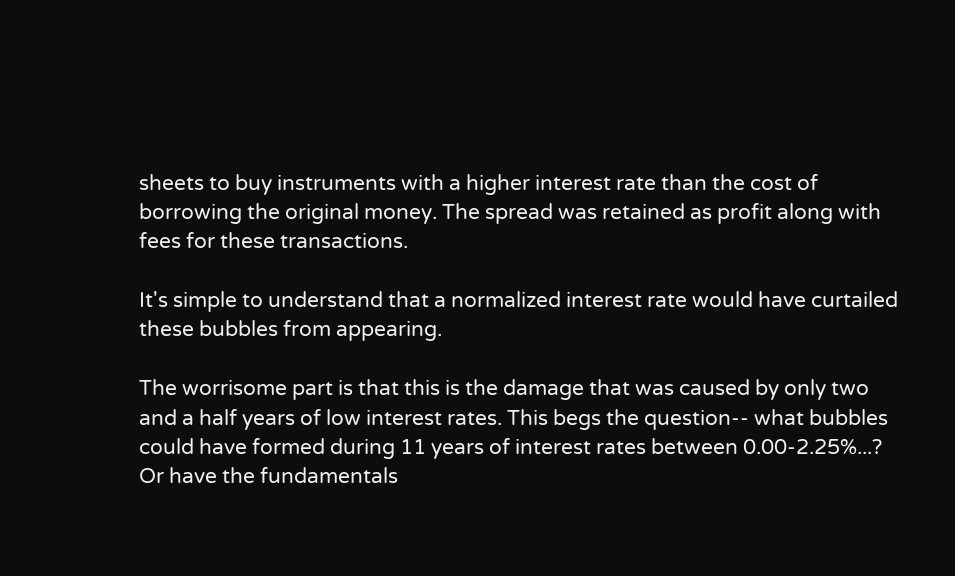sheets to buy instruments with a higher interest rate than the cost of borrowing the original money. The spread was retained as profit along with fees for these transactions.

It's simple to understand that a normalized interest rate would have curtailed these bubbles from appearing.

The worrisome part is that this is the damage that was caused by only two and a half years of low interest rates. This begs the question-- what bubbles could have formed during 11 years of interest rates between 0.00-2.25%...? Or have the fundamentals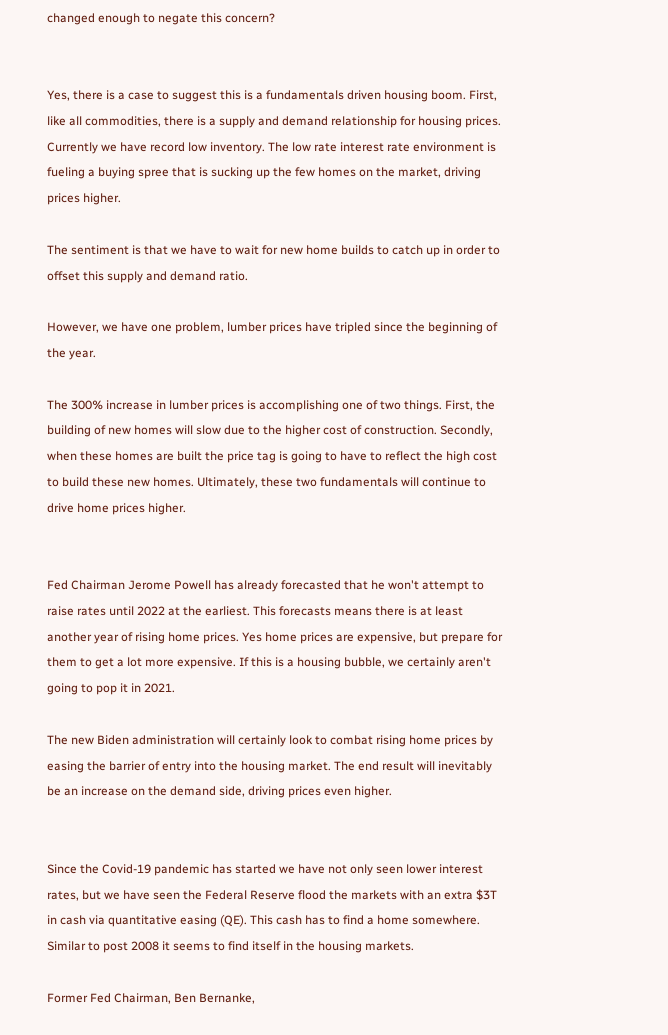changed enough to negate this concern?


Yes, there is a case to suggest this is a fundamentals driven housing boom. First, like all commodities, there is a supply and demand relationship for housing prices. Currently we have record low inventory. The low rate interest rate environment is fueling a buying spree that is sucking up the few homes on the market, driving prices higher.

The sentiment is that we have to wait for new home builds to catch up in order to offset this supply and demand ratio.

However, we have one problem, lumber prices have tripled since the beginning of the year.

The 300% increase in lumber prices is accomplishing one of two things. First, the building of new homes will slow due to the higher cost of construction. Secondly, when these homes are built the price tag is going to have to reflect the high cost to build these new homes. Ultimately, these two fundamentals will continue to drive home prices higher.


Fed Chairman Jerome Powell has already forecasted that he won't attempt to raise rates until 2022 at the earliest. This forecasts means there is at least another year of rising home prices. Yes home prices are expensive, but prepare for them to get a lot more expensive. If this is a housing bubble, we certainly aren't going to pop it in 2021.

The new Biden administration will certainly look to combat rising home prices by easing the barrier of entry into the housing market. The end result will inevitably be an increase on the demand side, driving prices even higher.


Since the Covid-19 pandemic has started we have not only seen lower interest rates, but we have seen the Federal Reserve flood the markets with an extra $3T in cash via quantitative easing (QE). This cash has to find a home somewhere. Similar to post 2008 it seems to find itself in the housing markets.

Former Fed Chairman, Ben Bernanke,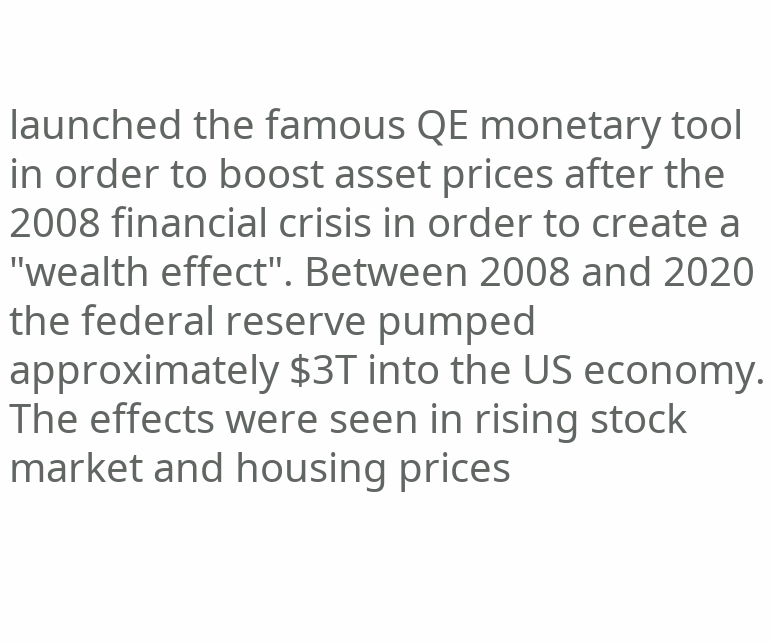launched the famous QE monetary tool in order to boost asset prices after the 2008 financial crisis in order to create a "wealth effect". Between 2008 and 2020 the federal reserve pumped approximately $3T into the US economy. The effects were seen in rising stock market and housing prices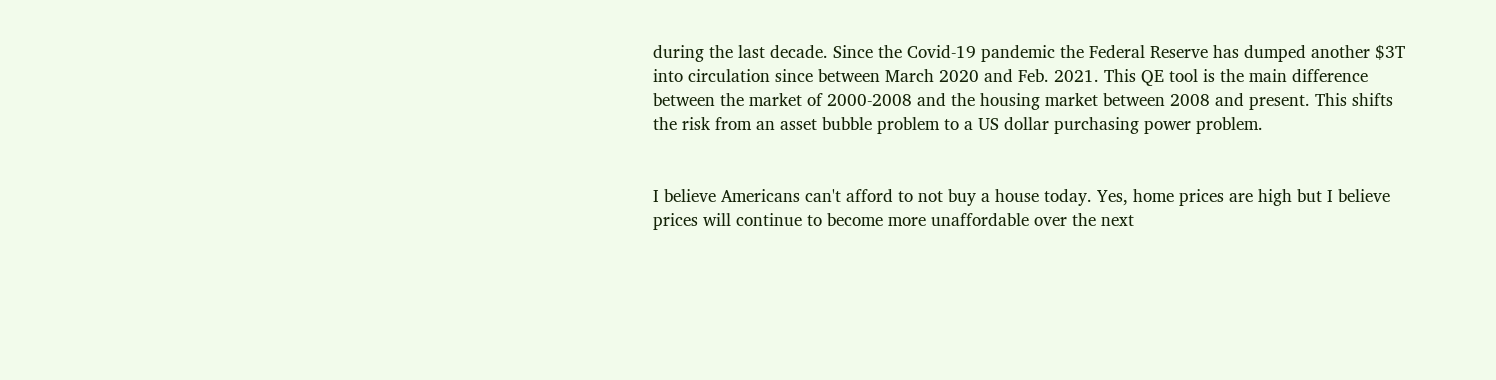during the last decade. Since the Covid-19 pandemic the Federal Reserve has dumped another $3T into circulation since between March 2020 and Feb. 2021. This QE tool is the main difference between the market of 2000-2008 and the housing market between 2008 and present. This shifts the risk from an asset bubble problem to a US dollar purchasing power problem.


I believe Americans can't afford to not buy a house today. Yes, home prices are high but I believe prices will continue to become more unaffordable over the next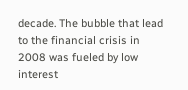decade. The bubble that lead to the financial crisis in 2008 was fueled by low interest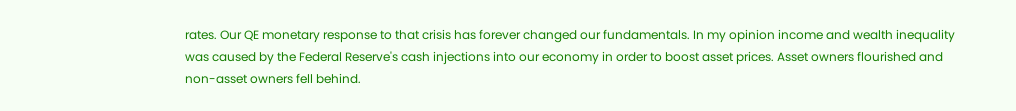rates. Our QE monetary response to that crisis has forever changed our fundamentals. In my opinion income and wealth inequality was caused by the Federal Reserve's cash injections into our economy in order to boost asset prices. Asset owners flourished and non-asset owners fell behind.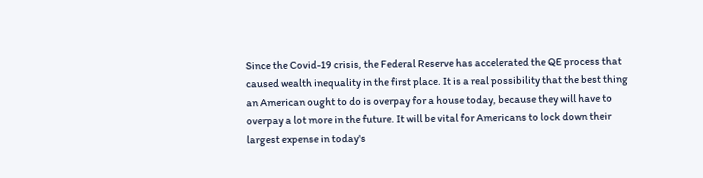Since the Covid-19 crisis, the Federal Reserve has accelerated the QE process that caused wealth inequality in the first place. It is a real possibility that the best thing an American ought to do is overpay for a house today, because they will have to overpay a lot more in the future. It will be vital for Americans to lock down their largest expense in today's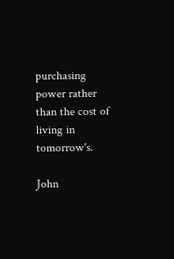purchasing power rather than the cost of living in tomorrow's.

John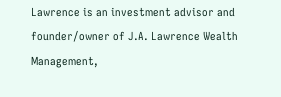Lawrence is an investment advisor and founder/owner of J.A. Lawrence Wealth Management,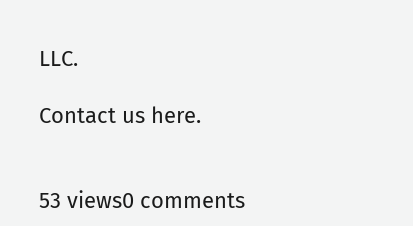LLC.

Contact us here.


53 views0 comments